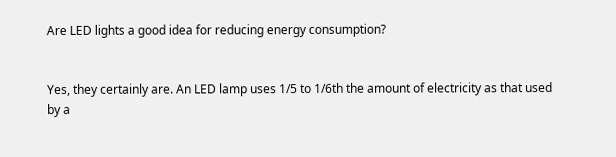Are LED lights a good idea for reducing energy consumption?


Yes, they certainly are. An LED lamp uses 1/5 to 1/6th the amount of electricity as that used by a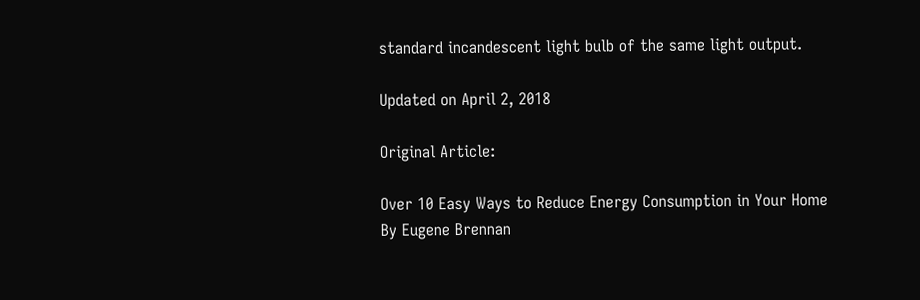standard incandescent light bulb of the same light output.

Updated on April 2, 2018

Original Article:

Over 10 Easy Ways to Reduce Energy Consumption in Your Home
By Eugene Brennan